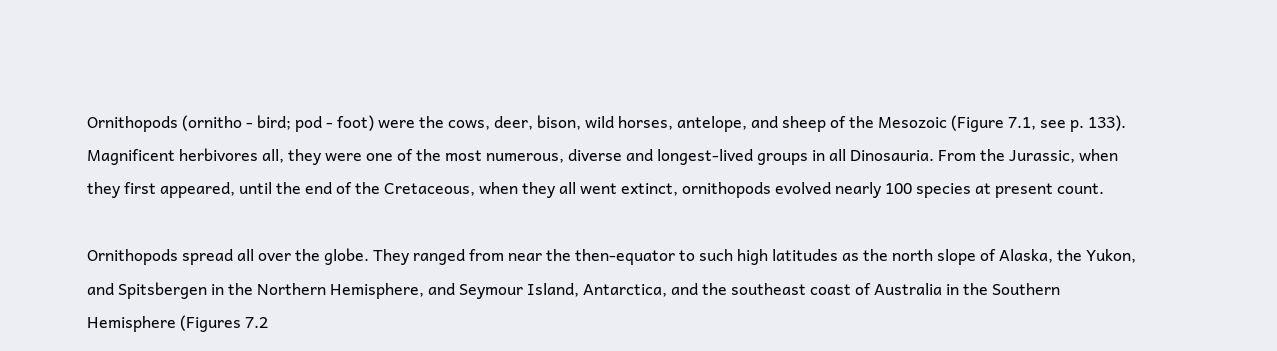Ornithopods (ornitho - bird; pod - foot) were the cows, deer, bison, wild horses, antelope, and sheep of the Mesozoic (Figure 7.1, see p. 133). Magnificent herbivores all, they were one of the most numerous, diverse and longest-lived groups in all Dinosauria. From the Jurassic, when they first appeared, until the end of the Cretaceous, when they all went extinct, ornithopods evolved nearly 100 species at present count.

Ornithopods spread all over the globe. They ranged from near the then-equator to such high latitudes as the north slope of Alaska, the Yukon, and Spitsbergen in the Northern Hemisphere, and Seymour Island, Antarctica, and the southeast coast of Australia in the Southern Hemisphere (Figures 7.2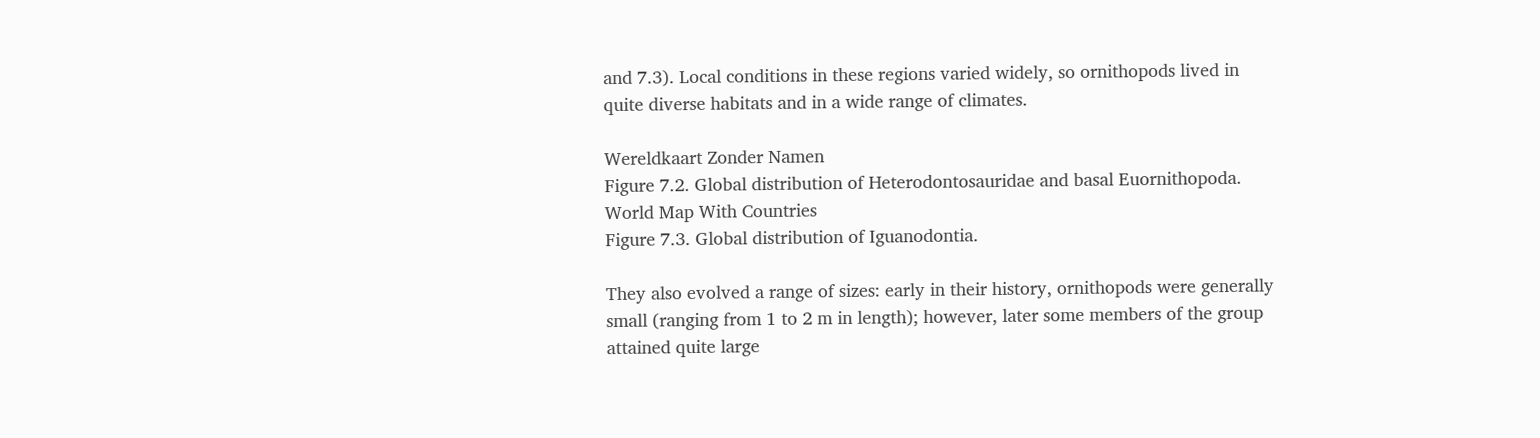and 7.3). Local conditions in these regions varied widely, so ornithopods lived in quite diverse habitats and in a wide range of climates.

Wereldkaart Zonder Namen
Figure 7.2. Global distribution of Heterodontosauridae and basal Euornithopoda.
World Map With Countries
Figure 7.3. Global distribution of Iguanodontia.

They also evolved a range of sizes: early in their history, ornithopods were generally small (ranging from 1 to 2 m in length); however, later some members of the group attained quite large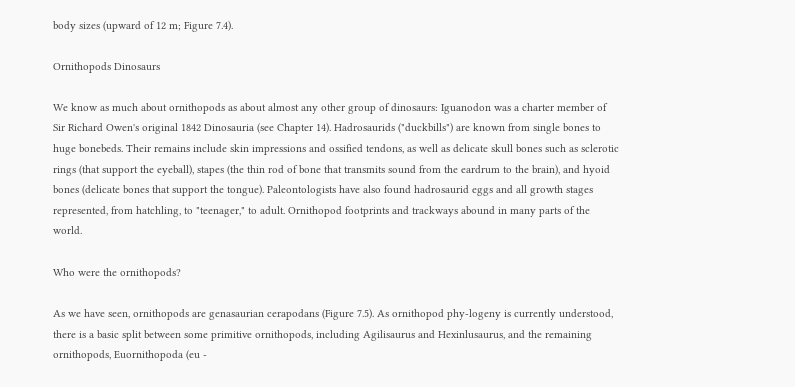body sizes (upward of 12 m; Figure 7.4).

Ornithopods Dinosaurs

We know as much about ornithopods as about almost any other group of dinosaurs: Iguanodon was a charter member of Sir Richard Owen's original 1842 Dinosauria (see Chapter 14). Hadrosaurids ("duckbills") are known from single bones to huge bonebeds. Their remains include skin impressions and ossified tendons, as well as delicate skull bones such as sclerotic rings (that support the eyeball), stapes (the thin rod of bone that transmits sound from the eardrum to the brain), and hyoid bones (delicate bones that support the tongue). Paleontologists have also found hadrosaurid eggs and all growth stages represented, from hatchling, to "teenager," to adult. Ornithopod footprints and trackways abound in many parts of the world.

Who were the ornithopods?

As we have seen, ornithopods are genasaurian cerapodans (Figure 7.5). As ornithopod phy-logeny is currently understood, there is a basic split between some primitive ornithopods, including Agilisaurus and Hexinlusaurus, and the remaining ornithopods, Euornithopoda (eu -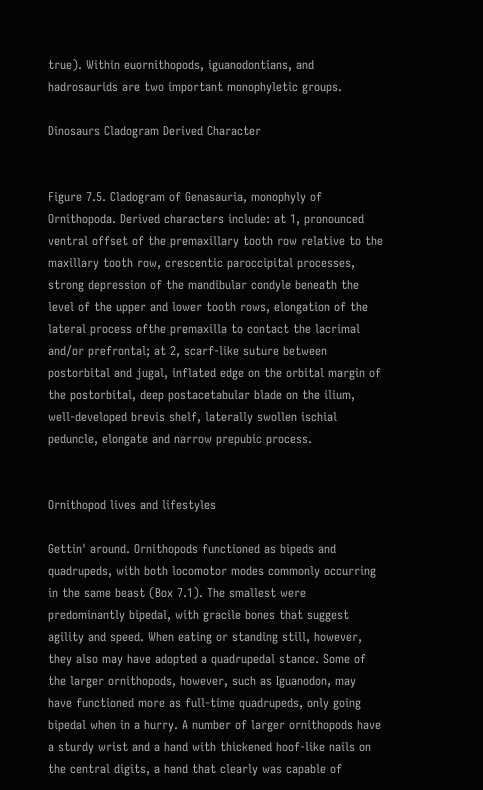true). Within euornithopods, iguanodontians, and hadrosaurids are two important monophyletic groups.

Dinosaurs Cladogram Derived Character


Figure 7.5. Cladogram of Genasauria, monophyly of Ornithopoda. Derived characters include: at 1, pronounced ventral offset of the premaxillary tooth row relative to the maxillary tooth row, crescentic paroccipital processes, strong depression of the mandibular condyle beneath the level of the upper and lower tooth rows, elongation of the lateral process ofthe premaxilla to contact the lacrimal and/or prefrontal; at 2, scarf-like suture between postorbital and jugal, inflated edge on the orbital margin of the postorbital, deep postacetabular blade on the ilium, well-developed brevis shelf, laterally swollen ischial peduncle, elongate and narrow prepubic process.


Ornithopod lives and lifestyles

Gettin' around. Ornithopods functioned as bipeds and quadrupeds, with both locomotor modes commonly occurring in the same beast (Box 7.1). The smallest were predominantly bipedal, with gracile bones that suggest agility and speed. When eating or standing still, however, they also may have adopted a quadrupedal stance. Some of the larger ornithopods, however, such as Iguanodon, may have functioned more as full-time quadrupeds, only going bipedal when in a hurry. A number of larger ornithopods have a sturdy wrist and a hand with thickened hoof-like nails on the central digits, a hand that clearly was capable of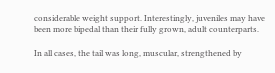considerable weight support. Interestingly, juveniles may have been more bipedal than their fully grown, adult counterparts.

In all cases, the tail was long, muscular, strengthened by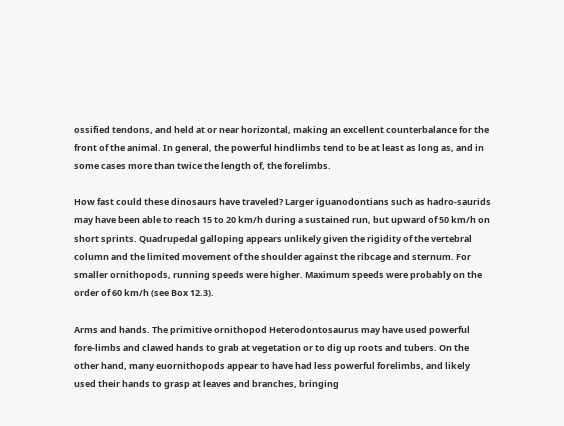ossified tendons, and held at or near horizontal, making an excellent counterbalance for the front of the animal. In general, the powerful hindlimbs tend to be at least as long as, and in some cases more than twice the length of, the forelimbs.

How fast could these dinosaurs have traveled? Larger iguanodontians such as hadro-saurids may have been able to reach 15 to 20 km/h during a sustained run, but upward of 50 km/h on short sprints. Quadrupedal galloping appears unlikely given the rigidity of the vertebral column and the limited movement of the shoulder against the ribcage and sternum. For smaller ornithopods, running speeds were higher. Maximum speeds were probably on the order of 60 km/h (see Box 12.3).

Arms and hands. The primitive ornithopod Heterodontosaurus may have used powerful fore-limbs and clawed hands to grab at vegetation or to dig up roots and tubers. On the other hand, many euornithopods appear to have had less powerful forelimbs, and likely used their hands to grasp at leaves and branches, bringing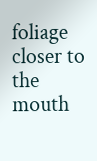foliage closer to the mouth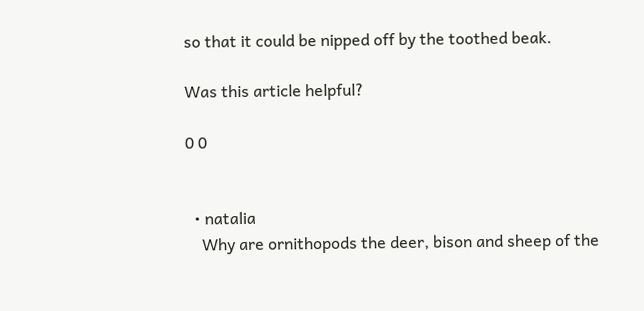so that it could be nipped off by the toothed beak.

Was this article helpful?

0 0


  • natalia
    Why are ornithopods the deer, bison and sheep of the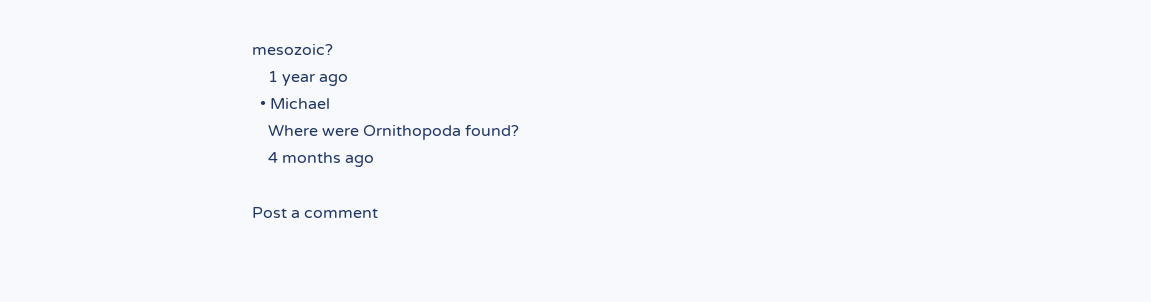mesozoic?
    1 year ago
  • Michael
    Where were Ornithopoda found?
    4 months ago

Post a comment